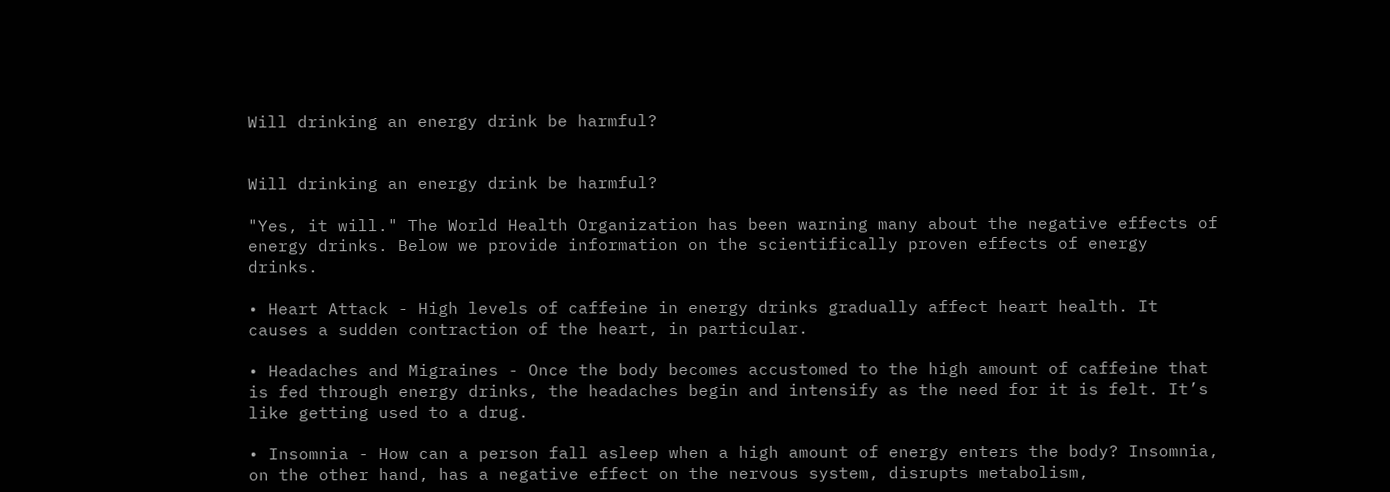Will drinking an energy drink be harmful?


Will drinking an energy drink be harmful?

"Yes, it will." The World Health Organization has been warning many about the negative effects of energy drinks. Below we provide information on the scientifically proven effects of energy drinks.

• Heart Attack - High levels of caffeine in energy drinks gradually affect heart health. It causes a sudden contraction of the heart, in particular.

• Headaches and Migraines - Once the body becomes accustomed to the high amount of caffeine that is fed through energy drinks, the headaches begin and intensify as the need for it is felt. It’s like getting used to a drug.

• Insomnia - How can a person fall asleep when a high amount of energy enters the body? Insomnia, on the other hand, has a negative effect on the nervous system, disrupts metabolism,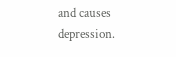and causes depression.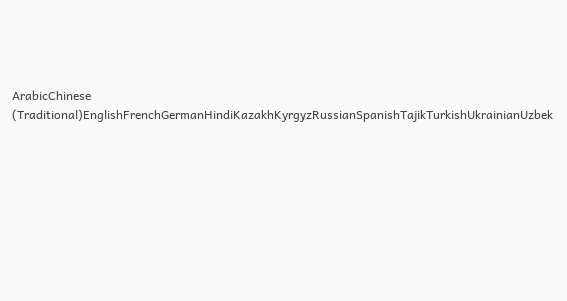ArabicChinese (Traditional)EnglishFrenchGermanHindiKazakhKyrgyzRussianSpanishTajikTurkishUkrainianUzbek